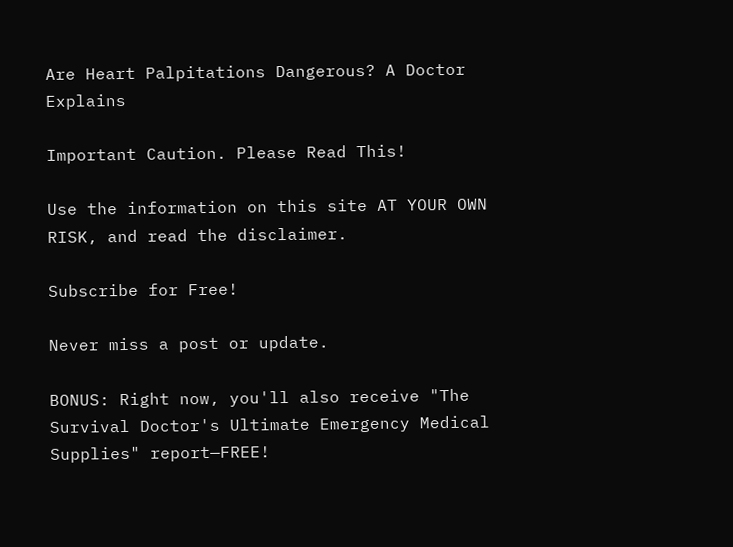Are Heart Palpitations Dangerous? A Doctor Explains

Important Caution. Please Read This!

Use the information on this site AT YOUR OWN RISK, and read the disclaimer.

Subscribe for Free!

Never miss a post or update.

BONUS: Right now, you'll also receive "The Survival Doctor's Ultimate Emergency Medical Supplies" report—FREE!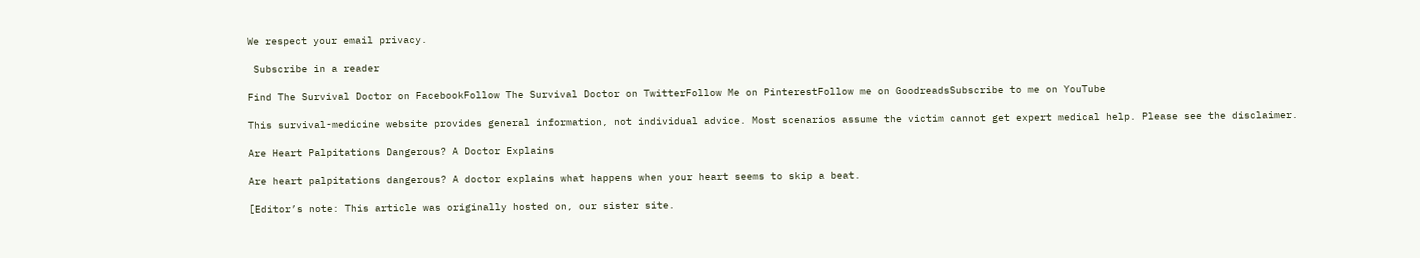We respect your email privacy.

 Subscribe in a reader

Find The Survival Doctor on FacebookFollow The Survival Doctor on TwitterFollow Me on PinterestFollow me on GoodreadsSubscribe to me on YouTube

This survival-medicine website provides general information, not individual advice. Most scenarios assume the victim cannot get expert medical help. Please see the disclaimer.

Are Heart Palpitations Dangerous? A Doctor Explains

Are heart palpitations dangerous? A doctor explains what happens when your heart seems to skip a beat.

[Editor’s note: This article was originally hosted on, our sister site.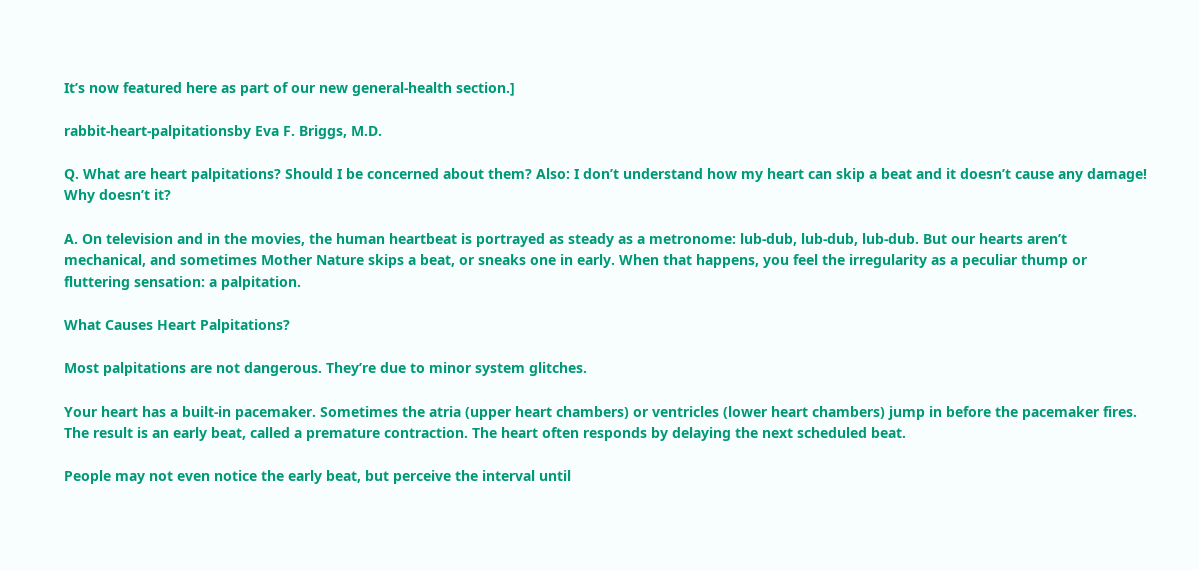It’s now featured here as part of our new general-health section.]

rabbit-heart-palpitationsby Eva F. Briggs, M.D.

Q. What are heart palpitations? Should I be concerned about them? Also: I don’t understand how my heart can skip a beat and it doesn’t cause any damage! Why doesn’t it?

A. On television and in the movies, the human heartbeat is portrayed as steady as a metronome: lub-dub, lub-dub, lub-dub. But our hearts aren’t mechanical, and sometimes Mother Nature skips a beat, or sneaks one in early. When that happens, you feel the irregularity as a peculiar thump or fluttering sensation: a palpitation.

What Causes Heart Palpitations?

Most palpitations are not dangerous. They’re due to minor system glitches.

Your heart has a built-in pacemaker. Sometimes the atria (upper heart chambers) or ventricles (lower heart chambers) jump in before the pacemaker fires. The result is an early beat, called a premature contraction. The heart often responds by delaying the next scheduled beat.

People may not even notice the early beat, but perceive the interval until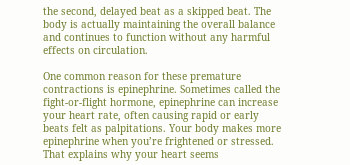the second, delayed beat as a skipped beat. The body is actually maintaining the overall balance and continues to function without any harmful effects on circulation.

One common reason for these premature contractions is epinephrine. Sometimes called the fight-or-flight hormone, epinephrine can increase your heart rate, often causing rapid or early beats felt as palpitations. Your body makes more epinephrine when you’re frightened or stressed. That explains why your heart seems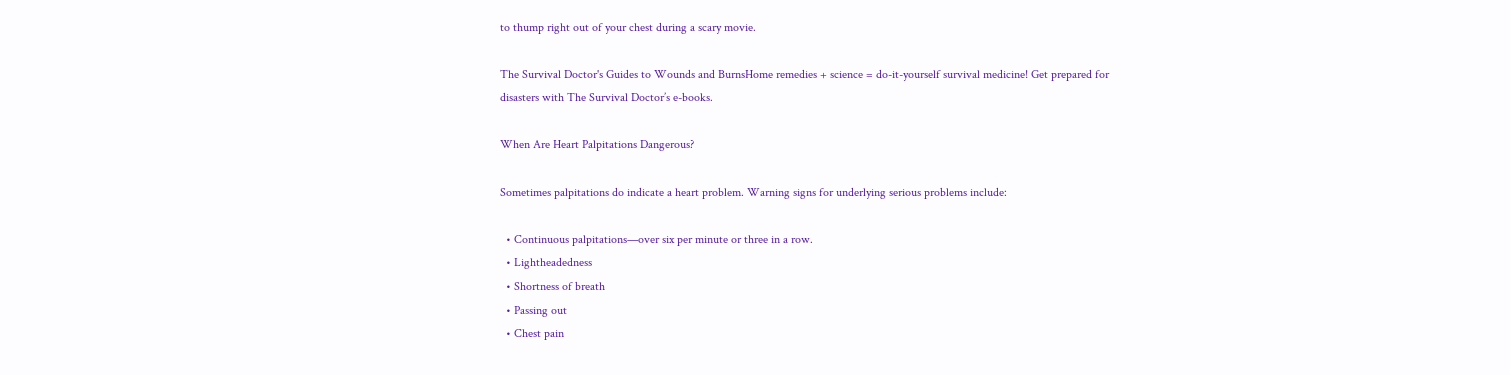to thump right out of your chest during a scary movie.

The Survival Doctor's Guides to Wounds and BurnsHome remedies + science = do-it-yourself survival medicine! Get prepared for disasters with The Survival Doctor’s e-books.

When Are Heart Palpitations Dangerous?

Sometimes palpitations do indicate a heart problem. Warning signs for underlying serious problems include:

  • Continuous palpitations—over six per minute or three in a row.
  • Lightheadedness
  • Shortness of breath
  • Passing out
  • Chest pain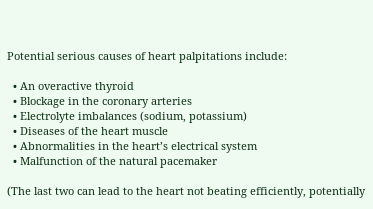Potential serious causes of heart palpitations include:

  • An overactive thyroid
  • Blockage in the coronary arteries
  • Electrolyte imbalances (sodium, potassium)
  • Diseases of the heart muscle
  • Abnormalities in the heart’s electrical system
  • Malfunction of the natural pacemaker

(The last two can lead to the heart not beating efficiently, potentially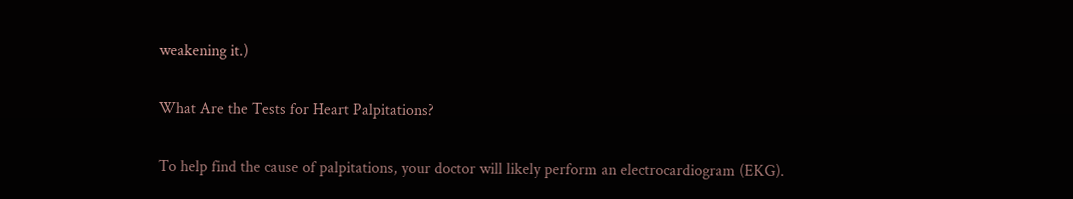weakening it.)

What Are the Tests for Heart Palpitations?

To help find the cause of palpitations, your doctor will likely perform an electrocardiogram (EKG).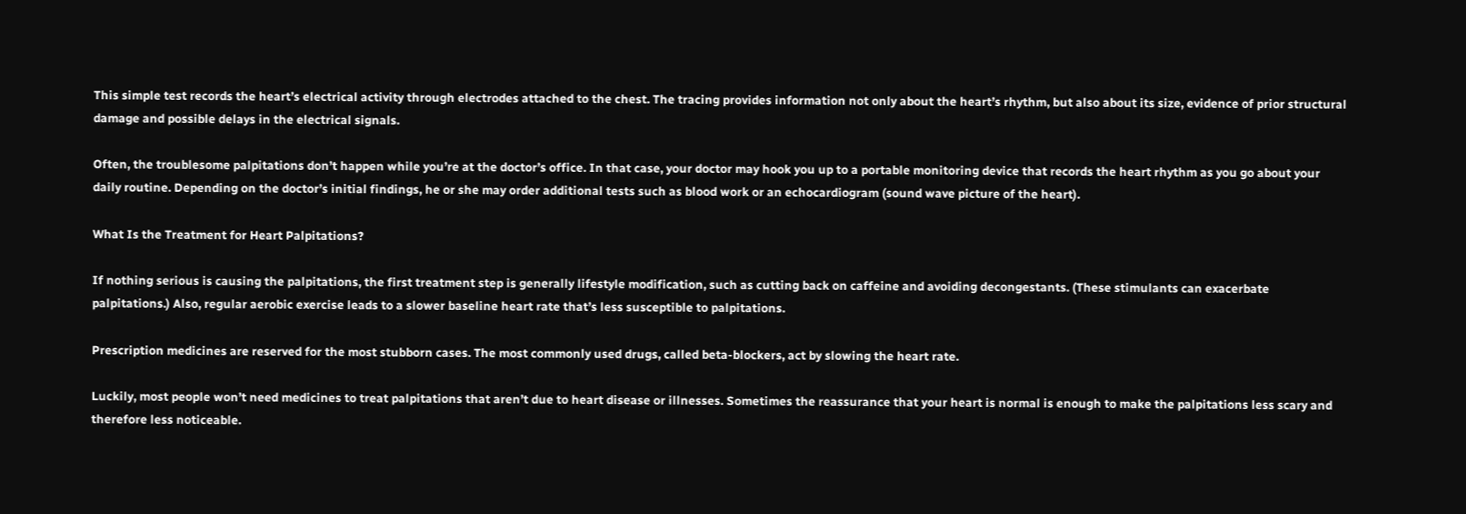This simple test records the heart’s electrical activity through electrodes attached to the chest. The tracing provides information not only about the heart’s rhythm, but also about its size, evidence of prior structural damage and possible delays in the electrical signals.

Often, the troublesome palpitations don’t happen while you’re at the doctor’s office. In that case, your doctor may hook you up to a portable monitoring device that records the heart rhythm as you go about your daily routine. Depending on the doctor’s initial findings, he or she may order additional tests such as blood work or an echocardiogram (sound wave picture of the heart).

What Is the Treatment for Heart Palpitations?

If nothing serious is causing the palpitations, the first treatment step is generally lifestyle modification, such as cutting back on caffeine and avoiding decongestants. (These stimulants can exacerbate palpitations.) Also, regular aerobic exercise leads to a slower baseline heart rate that’s less susceptible to palpitations.

Prescription medicines are reserved for the most stubborn cases. The most commonly used drugs, called beta-blockers, act by slowing the heart rate.

Luckily, most people won’t need medicines to treat palpitations that aren’t due to heart disease or illnesses. Sometimes the reassurance that your heart is normal is enough to make the palpitations less scary and therefore less noticeable.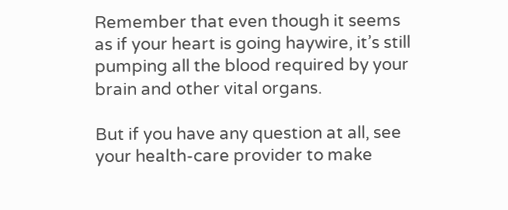Remember that even though it seems as if your heart is going haywire, it’s still pumping all the blood required by your brain and other vital organs.

But if you have any question at all, see your health-care provider to make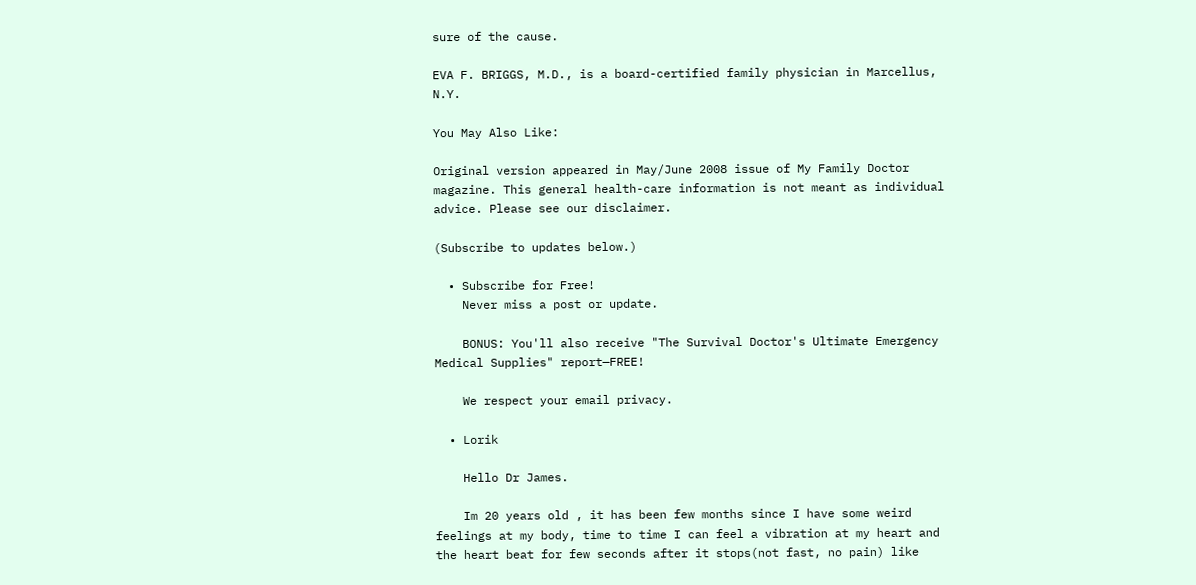sure of the cause.

EVA F. BRIGGS, M.D., is a board-certified family physician in Marcellus, N.Y.

You May Also Like:

Original version appeared in May/June 2008 issue of My Family Doctor magazine. This general health-care information is not meant as individual advice. Please see our disclaimer.

(Subscribe to updates below.)

  • Subscribe for Free!
    Never miss a post or update.

    BONUS: You'll also receive "The Survival Doctor's Ultimate Emergency Medical Supplies" report—FREE!

    We respect your email privacy.

  • Lorik

    Hello Dr James.

    Im 20 years old , it has been few months since I have some weird feelings at my body, time to time I can feel a vibration at my heart and the heart beat for few seconds after it stops(not fast, no pain) like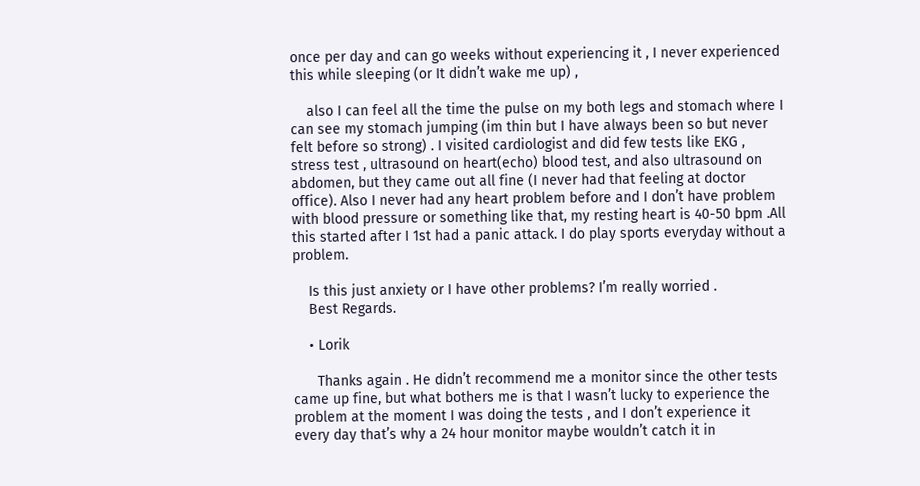once per day and can go weeks without experiencing it , I never experienced this while sleeping (or It didn’t wake me up) ,

    also I can feel all the time the pulse on my both legs and stomach where I can see my stomach jumping (im thin but I have always been so but never felt before so strong) . I visited cardiologist and did few tests like EKG , stress test , ultrasound on heart(echo) blood test, and also ultrasound on abdomen, but they came out all fine (I never had that feeling at doctor office). Also I never had any heart problem before and I don’t have problem with blood pressure or something like that, my resting heart is 40-50 bpm .All this started after I 1st had a panic attack. I do play sports everyday without a problem.

    Is this just anxiety or I have other problems? I’m really worried .
    Best Regards.

    • Lorik

      Thanks again . He didn’t recommend me a monitor since the other tests came up fine, but what bothers me is that I wasn’t lucky to experience the problem at the moment I was doing the tests , and I don’t experience it every day that’s why a 24 hour monitor maybe wouldn’t catch it in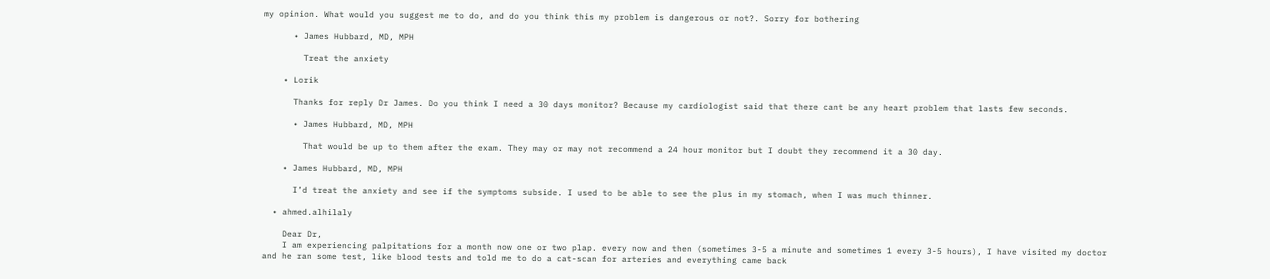my opinion. What would you suggest me to do, and do you think this my problem is dangerous or not?. Sorry for bothering

      • James Hubbard, MD, MPH

        Treat the anxiety

    • Lorik

      Thanks for reply Dr James. Do you think I need a 30 days monitor? Because my cardiologist said that there cant be any heart problem that lasts few seconds.

      • James Hubbard, MD, MPH

        That would be up to them after the exam. They may or may not recommend a 24 hour monitor but I doubt they recommend it a 30 day.

    • James Hubbard, MD, MPH

      I’d treat the anxiety and see if the symptoms subside. I used to be able to see the plus in my stomach, when I was much thinner.

  • ahmed.alhilaly

    Dear Dr,
    I am experiencing palpitations for a month now one or two plap. every now and then (sometimes 3-5 a minute and sometimes 1 every 3-5 hours), I have visited my doctor and he ran some test, like blood tests and told me to do a cat-scan for arteries and everything came back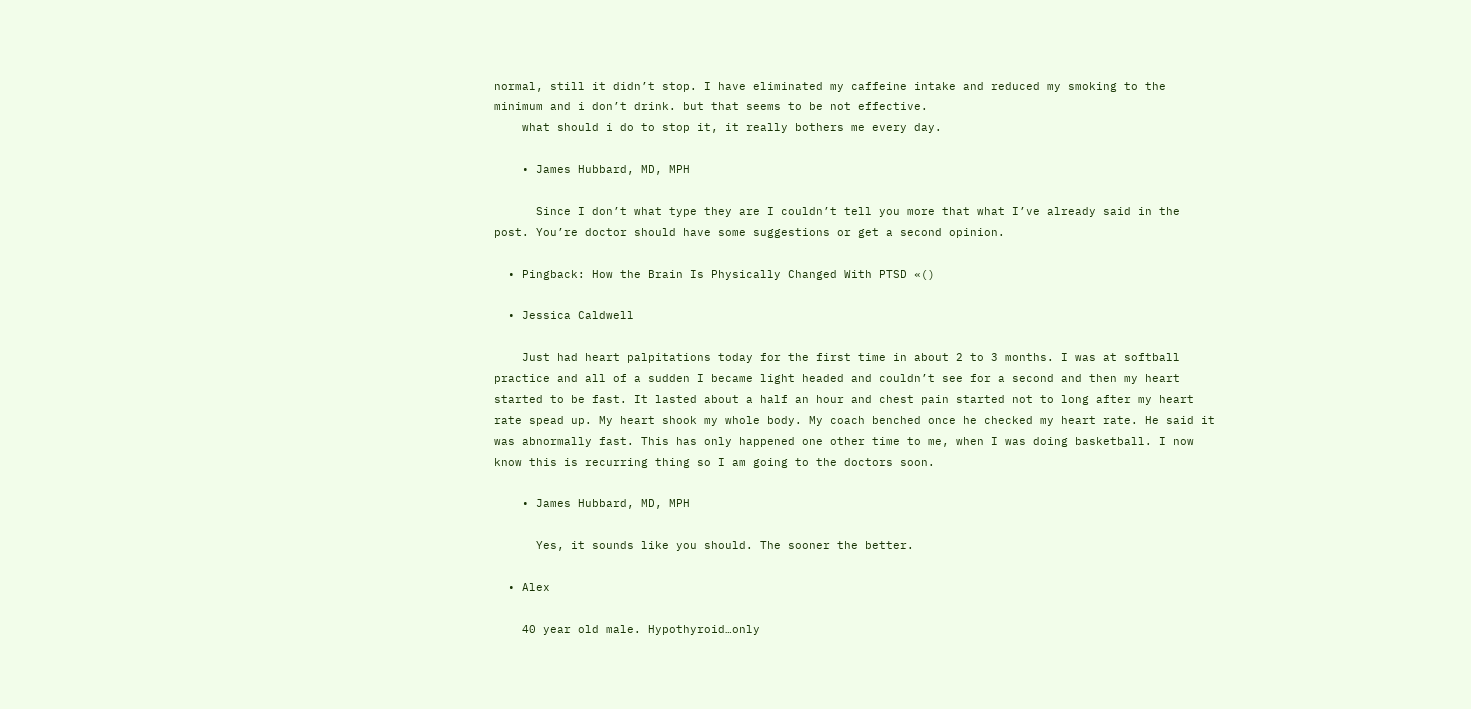normal, still it didn’t stop. I have eliminated my caffeine intake and reduced my smoking to the minimum and i don’t drink. but that seems to be not effective.
    what should i do to stop it, it really bothers me every day.

    • James Hubbard, MD, MPH

      Since I don’t what type they are I couldn’t tell you more that what I’ve already said in the post. You’re doctor should have some suggestions or get a second opinion.

  • Pingback: How the Brain Is Physically Changed With PTSD «()

  • Jessica Caldwell

    Just had heart palpitations today for the first time in about 2 to 3 months. I was at softball practice and all of a sudden I became light headed and couldn’t see for a second and then my heart started to be fast. It lasted about a half an hour and chest pain started not to long after my heart rate spead up. My heart shook my whole body. My coach benched once he checked my heart rate. He said it was abnormally fast. This has only happened one other time to me, when I was doing basketball. I now know this is recurring thing so I am going to the doctors soon.

    • James Hubbard, MD, MPH

      Yes, it sounds like you should. The sooner the better.

  • Alex

    40 year old male. Hypothyroid…only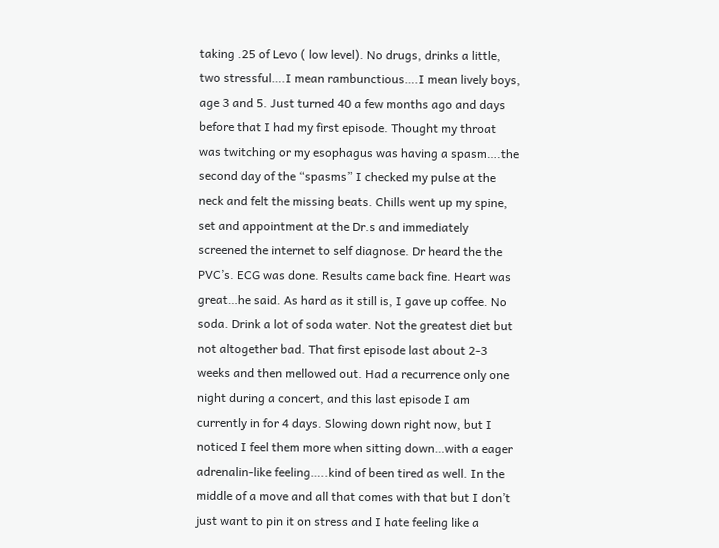taking .25 of Levo ( low level). No drugs, drinks a little, two stressful….I mean rambunctious….I mean lively boys, age 3 and 5. Just turned 40 a few months ago and days before that I had my first episode. Thought my throat was twitching or my esophagus was having a spasm….the second day of the “spasms” I checked my pulse at the neck and felt the missing beats. Chills went up my spine, set and appointment at the Dr.s and immediately screened the internet to self diagnose. Dr heard the the PVC’s. ECG was done. Results came back fine. Heart was great…he said. As hard as it still is, I gave up coffee. No soda. Drink a lot of soda water. Not the greatest diet but not altogether bad. That first episode last about 2-3 weeks and then mellowed out. Had a recurrence only one night during a concert, and this last episode I am currently in for 4 days. Slowing down right now, but I noticed I feel them more when sitting down…with a eager adrenalin-like feeling…..kind of been tired as well. In the middle of a move and all that comes with that but I don’t just want to pin it on stress and I hate feeling like a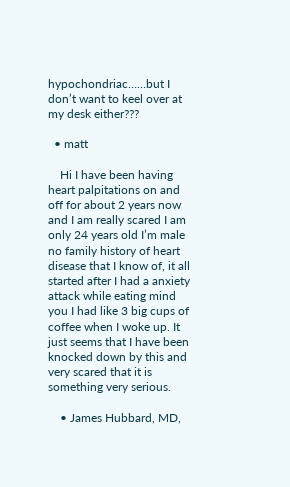hypochondriac……but I don’t want to keel over at my desk either???

  • matt

    Hi I have been having heart palpitations on and off for about 2 years now and I am really scared I am only 24 years old I’m male no family history of heart disease that I know of, it all started after I had a anxiety attack while eating mind you I had like 3 big cups of coffee when I woke up. It just seems that I have been knocked down by this and very scared that it is something very serious.

    • James Hubbard, MD,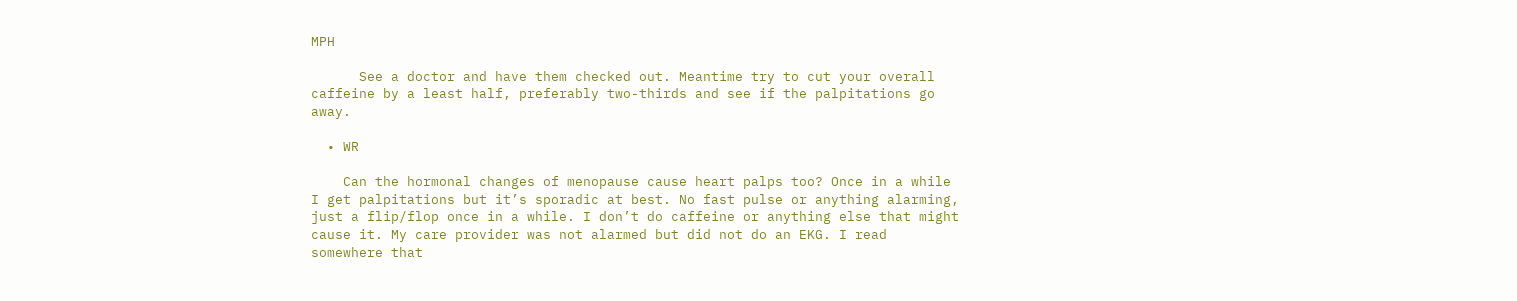MPH

      See a doctor and have them checked out. Meantime try to cut your overall caffeine by a least half, preferably two-thirds and see if the palpitations go away.

  • WR

    Can the hormonal changes of menopause cause heart palps too? Once in a while I get palpitations but it’s sporadic at best. No fast pulse or anything alarming, just a flip/flop once in a while. I don’t do caffeine or anything else that might cause it. My care provider was not alarmed but did not do an EKG. I read somewhere that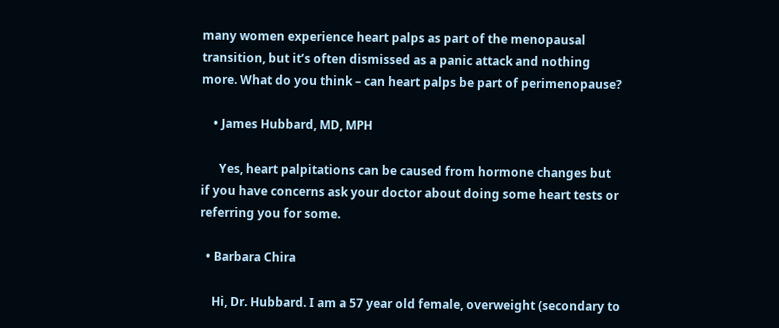many women experience heart palps as part of the menopausal transition, but it’s often dismissed as a panic attack and nothing more. What do you think – can heart palps be part of perimenopause?

    • James Hubbard, MD, MPH

      Yes, heart palpitations can be caused from hormone changes but if you have concerns ask your doctor about doing some heart tests or referring you for some.

  • Barbara Chira

    Hi, Dr. Hubbard. I am a 57 year old female, overweight (secondary to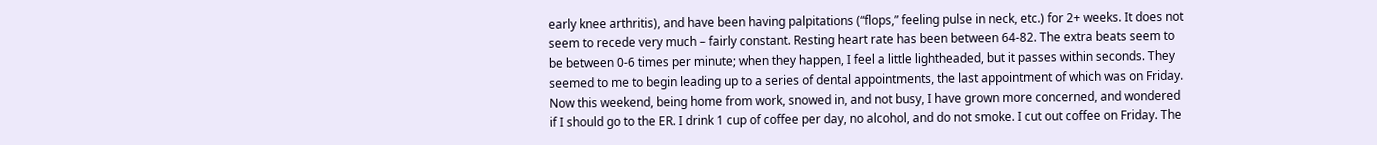early knee arthritis), and have been having palpitations (“flops,” feeling pulse in neck, etc.) for 2+ weeks. It does not seem to recede very much – fairly constant. Resting heart rate has been between 64-82. The extra beats seem to be between 0-6 times per minute; when they happen, I feel a little lightheaded, but it passes within seconds. They seemed to me to begin leading up to a series of dental appointments, the last appointment of which was on Friday. Now this weekend, being home from work, snowed in, and not busy, I have grown more concerned, and wondered if I should go to the ER. I drink 1 cup of coffee per day, no alcohol, and do not smoke. I cut out coffee on Friday. The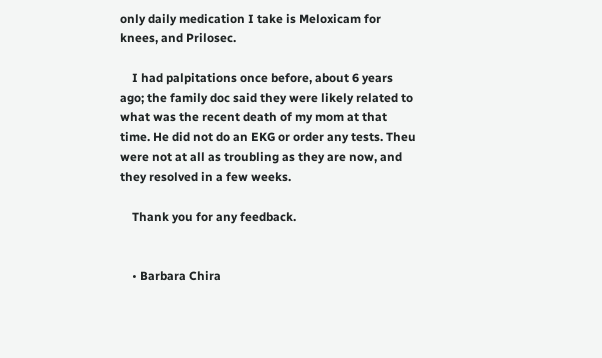only daily medication I take is Meloxicam for knees, and Prilosec.

    I had palpitations once before, about 6 years ago; the family doc said they were likely related to what was the recent death of my mom at that time. He did not do an EKG or order any tests. Theu were not at all as troubling as they are now, and they resolved in a few weeks.

    Thank you for any feedback.


    • Barbara Chira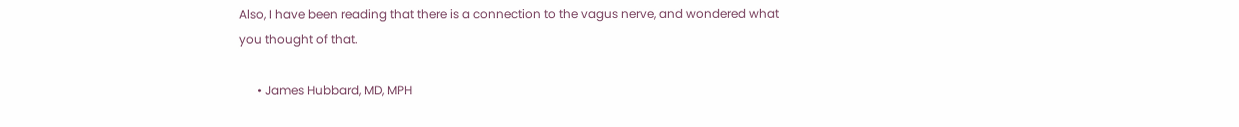Also, I have been reading that there is a connection to the vagus nerve, and wondered what you thought of that.

      • James Hubbard, MD, MPH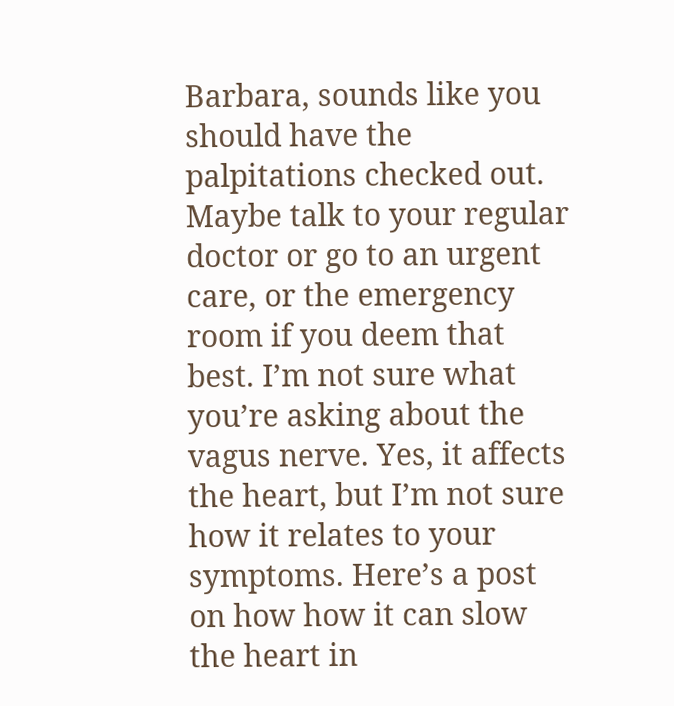Barbara, sounds like you should have the palpitations checked out. Maybe talk to your regular doctor or go to an urgent care, or the emergency room if you deem that best. I’m not sure what you’re asking about the vagus nerve. Yes, it affects the heart, but I’m not sure how it relates to your symptoms. Here’s a post on how how it can slow the heart in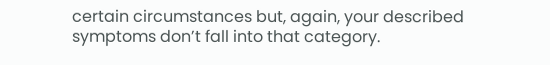certain circumstances but, again, your described symptoms don’t fall into that category.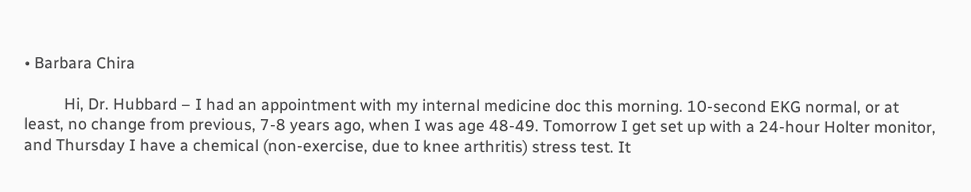• Barbara Chira

          Hi, Dr. Hubbard – I had an appointment with my internal medicine doc this morning. 10-second EKG normal, or at least, no change from previous, 7-8 years ago, when I was age 48-49. Tomorrow I get set up with a 24-hour Holter monitor, and Thursday I have a chemical (non-exercise, due to knee arthritis) stress test. It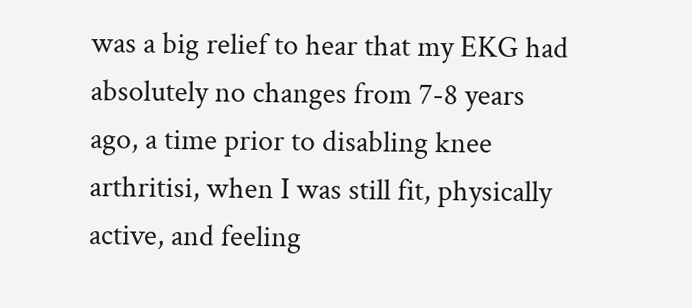was a big relief to hear that my EKG had absolutely no changes from 7-8 years ago, a time prior to disabling knee arthritisi, when I was still fit, physically active, and feeling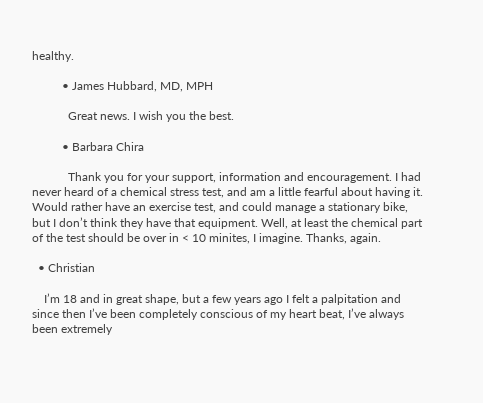healthy.

          • James Hubbard, MD, MPH

            Great news. I wish you the best.

          • Barbara Chira

            Thank you for your support, information and encouragement. I had never heard of a chemical stress test, and am a little fearful about having it. Would rather have an exercise test, and could manage a stationary bike, but I don’t think they have that equipment. Well, at least the chemical part of the test should be over in < 10 minites, I imagine. Thanks, again.

  • Christian

    I’m 18 and in great shape, but a few years ago I felt a palpitation and since then I’ve been completely conscious of my heart beat, I’ve always been extremely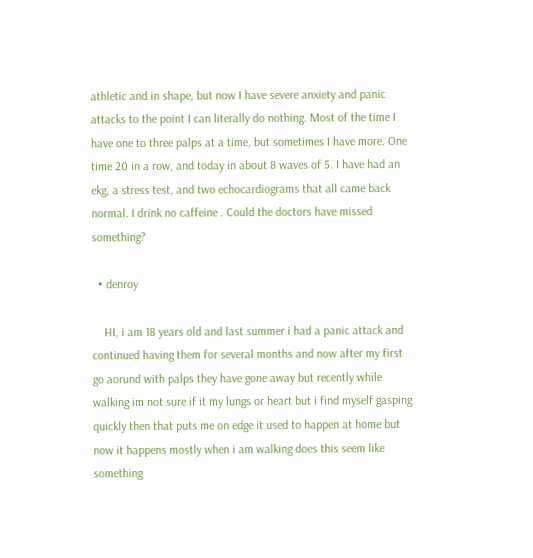athletic and in shape, but now I have severe anxiety and panic attacks to the point I can literally do nothing. Most of the time I have one to three palps at a time, but sometimes I have more. One time 20 in a row, and today in about 8 waves of 5. I have had an ekg, a stress test, and two echocardiograms that all came back normal. I drink no caffeine . Could the doctors have missed something?

  • denroy

    HI, i am 18 years old and last summer i had a panic attack and continued having them for several months and now after my first go aorund with palps they have gone away but recently while walking im not sure if it my lungs or heart but i find myself gasping quickly then that puts me on edge it used to happen at home but now it happens mostly when i am walking does this seem like something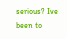serious? Ive been to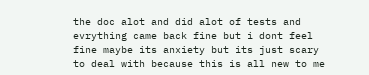the doc alot and did alot of tests and evrything came back fine but i dont feel fine maybe its anxiety but its just scary to deal with because this is all new to me